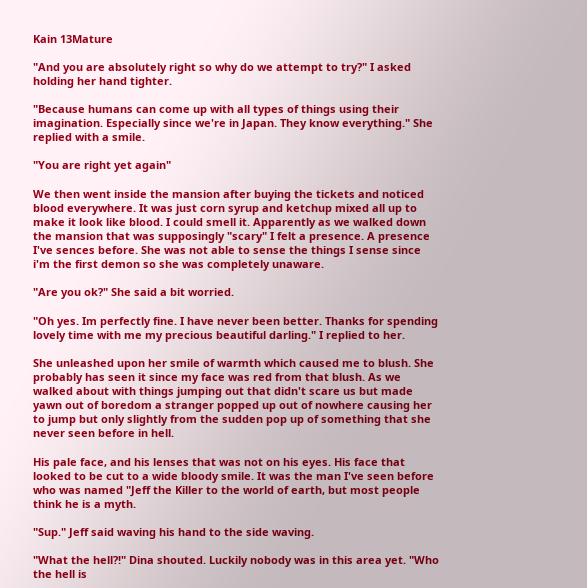Kain 13Mature

"And you are absolutely right so why do we attempt to try?" I asked holding her hand tighter.

"Because humans can come up with all types of things using their imagination. Especially since we're in Japan. They know everything." She replied with a smile.

"You are right yet again"

We then went inside the mansion after buying the tickets and noticed blood everywhere. It was just corn syrup and ketchup mixed all up to make it look like blood. I could smell it. Apparently as we walked down the mansion that was supposingly "scary" I felt a presence. A presence I've sences before. She was not able to sense the things I sense since i'm the first demon so she was completely unaware.

"Are you ok?" She said a bit worried.

"Oh yes. Im perfectly fine. I have never been better. Thanks for spending lovely time with me my precious beautiful darling." I replied to her.

She unleashed upon her smile of warmth which caused me to blush. She probably has seen it since my face was red from that blush. As we walked about with things jumping out that didn't scare us but made yawn out of boredom a stranger popped up out of nowhere causing her to jump but only slightly from the sudden pop up of something that she never seen before in hell.

His pale face, and his lenses that was not on his eyes. His face that looked to be cut to a wide bloody smile. It was the man I've seen before who was named "Jeff the Killer to the world of earth, but most people think he is a myth.

"Sup." Jeff said waving his hand to the side waving.

"What the hell?!" Dina shouted. Luckily nobody was in this area yet. "Who the hell is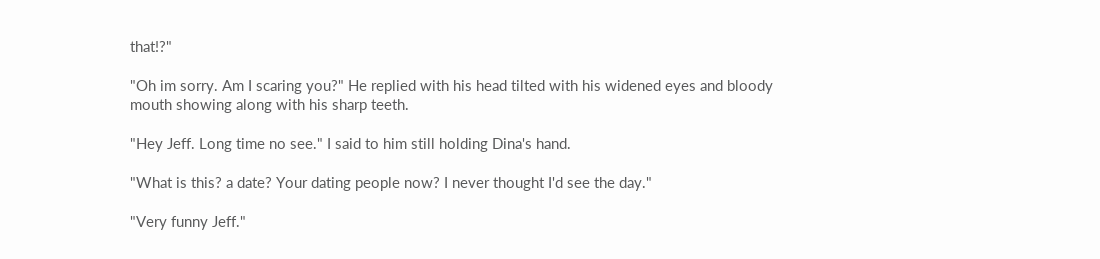that!?"

"Oh im sorry. Am I scaring you?" He replied with his head tilted with his widened eyes and bloody mouth showing along with his sharp teeth.

"Hey Jeff. Long time no see." I said to him still holding Dina's hand.

"What is this? a date? Your dating people now? I never thought I'd see the day."

"Very funny Jeff."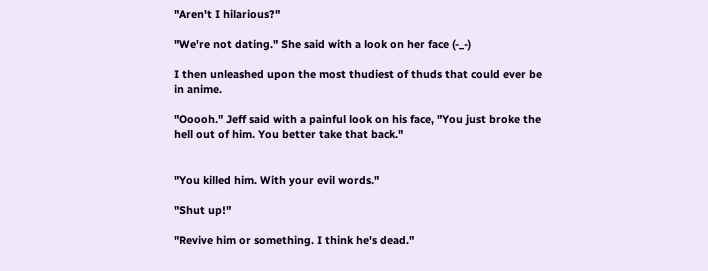"Aren't I hilarious?"

"We're not dating." She said with a look on her face (-_-)

I then unleashed upon the most thudiest of thuds that could ever be in anime.

"Ooooh." Jeff said with a painful look on his face, "You just broke the hell out of him. You better take that back."


"You killed him. With your evil words."

"Shut up!"

"Revive him or something. I think he's dead."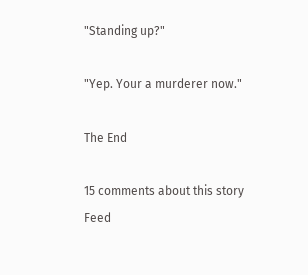"Standing up?"

"Yep. Your a murderer now."

The End

15 comments about this story Feed